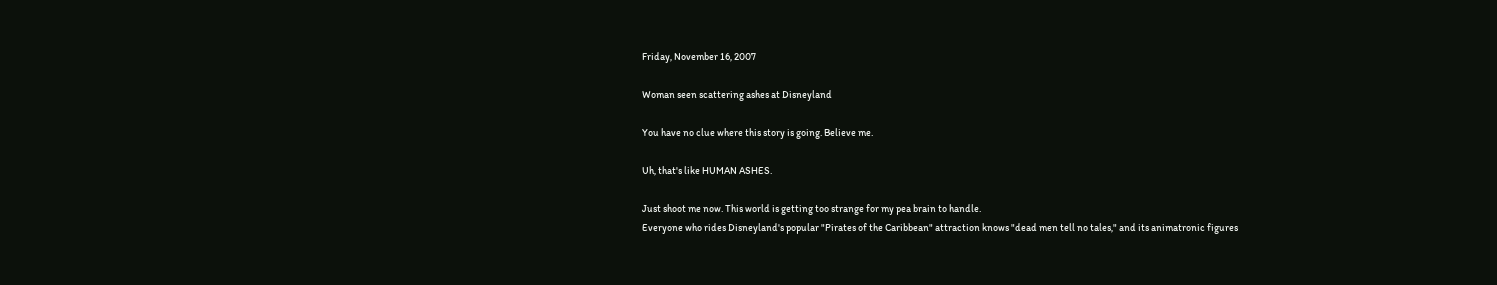Friday, November 16, 2007

Woman seen scattering ashes at Disneyland

You have no clue where this story is going. Believe me.

Uh, that's like HUMAN ASHES.

Just shoot me now. This world is getting too strange for my pea brain to handle.
Everyone who rides Disneyland's popular "Pirates of the Caribbean" attraction knows "dead men tell no tales," and its animatronic figures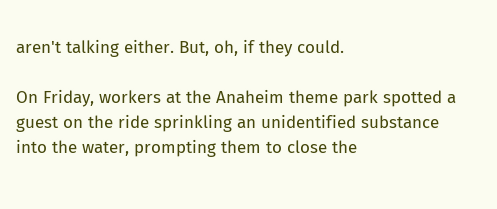aren't talking either. But, oh, if they could.

On Friday, workers at the Anaheim theme park spotted a guest on the ride sprinkling an unidentified substance into the water, prompting them to close the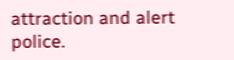attraction and alert police.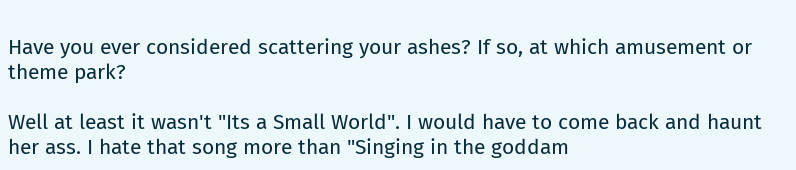Have you ever considered scattering your ashes? If so, at which amusement or theme park?

Well at least it wasn't "Its a Small World". I would have to come back and haunt her ass. I hate that song more than "Singing in the goddam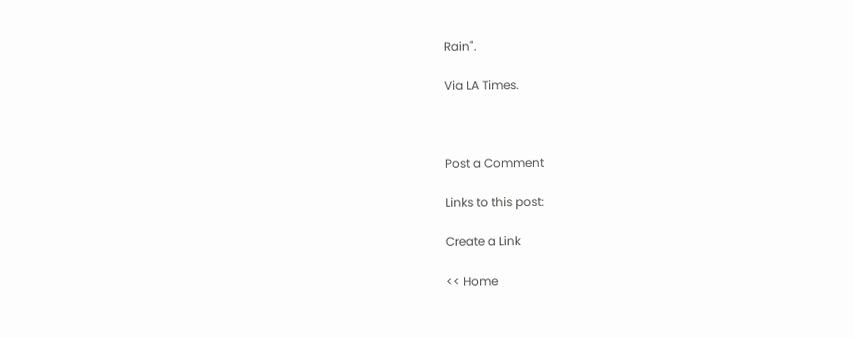Rain".

Via LA Times.



Post a Comment

Links to this post:

Create a Link

<< Home